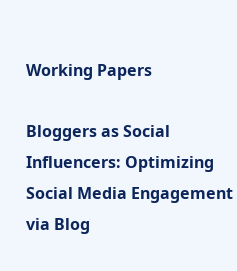Working Papers

Bloggers as Social Influencers: Optimizing Social Media Engagement via Blog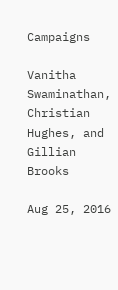Campaigns

Vanitha Swaminathan, Christian Hughes, and Gillian Brooks

Aug 25, 2016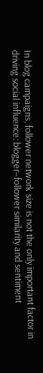In blog campaigns, follower network size is not the only important factor in driving social influence: blogger–follower similarity and sentiment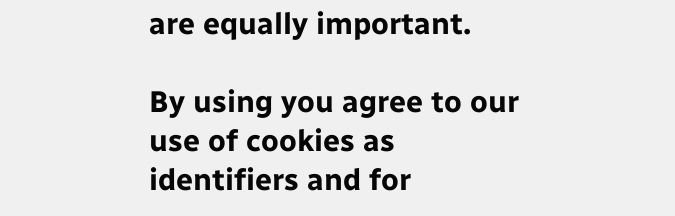are equally important.

By using you agree to our use of cookies as identifiers and for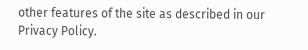other features of the site as described in our Privacy Policy.